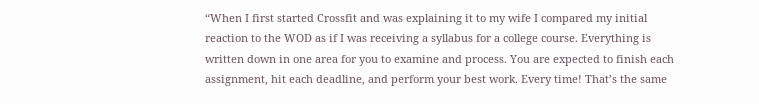“When I first started Crossfit and was explaining it to my wife I compared my initial reaction to the WOD as if I was receiving a syllabus for a college course. Everything is written down in one area for you to examine and process. You are expected to finish each assignment, hit each deadline, and perform your best work. Every time! That’s the same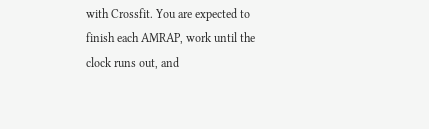with Crossfit. You are expected to finish each AMRAP, work until the clock runs out, and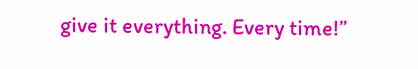give it everything. Every time!”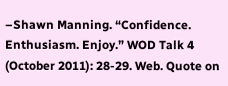–Shawn Manning. “Confidence. Enthusiasm. Enjoy.” WOD Talk 4 (October 2011): 28-29. Web. Quote on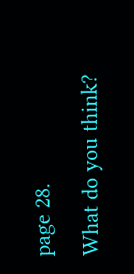page 28.

What do you think?